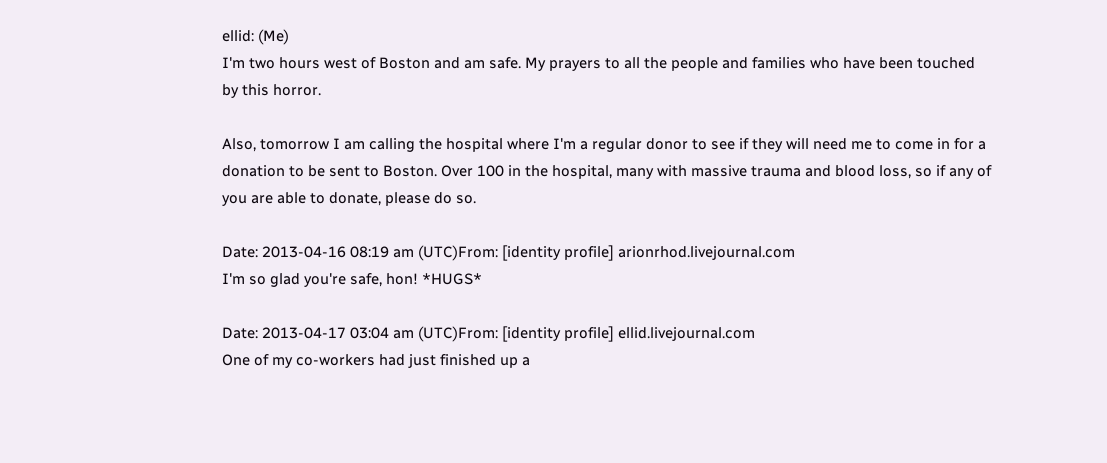ellid: (Me)
I'm two hours west of Boston and am safe. My prayers to all the people and families who have been touched by this horror.

Also, tomorrow I am calling the hospital where I'm a regular donor to see if they will need me to come in for a donation to be sent to Boston. Over 100 in the hospital, many with massive trauma and blood loss, so if any of you are able to donate, please do so.

Date: 2013-04-16 08:19 am (UTC)From: [identity profile] arionrhod.livejournal.com
I'm so glad you're safe, hon! *HUGS*

Date: 2013-04-17 03:04 am (UTC)From: [identity profile] ellid.livejournal.com
One of my co-workers had just finished up a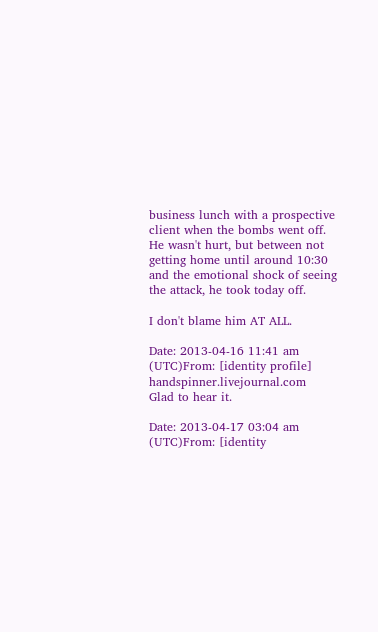business lunch with a prospective client when the bombs went off. He wasn't hurt, but between not getting home until around 10:30 and the emotional shock of seeing the attack, he took today off.

I don't blame him AT ALL.

Date: 2013-04-16 11:41 am (UTC)From: [identity profile] handspinner.livejournal.com
Glad to hear it.

Date: 2013-04-17 03:04 am (UTC)From: [identity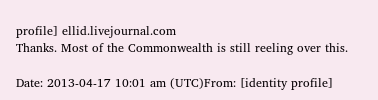profile] ellid.livejournal.com
Thanks. Most of the Commonwealth is still reeling over this.

Date: 2013-04-17 10:01 am (UTC)From: [identity profile]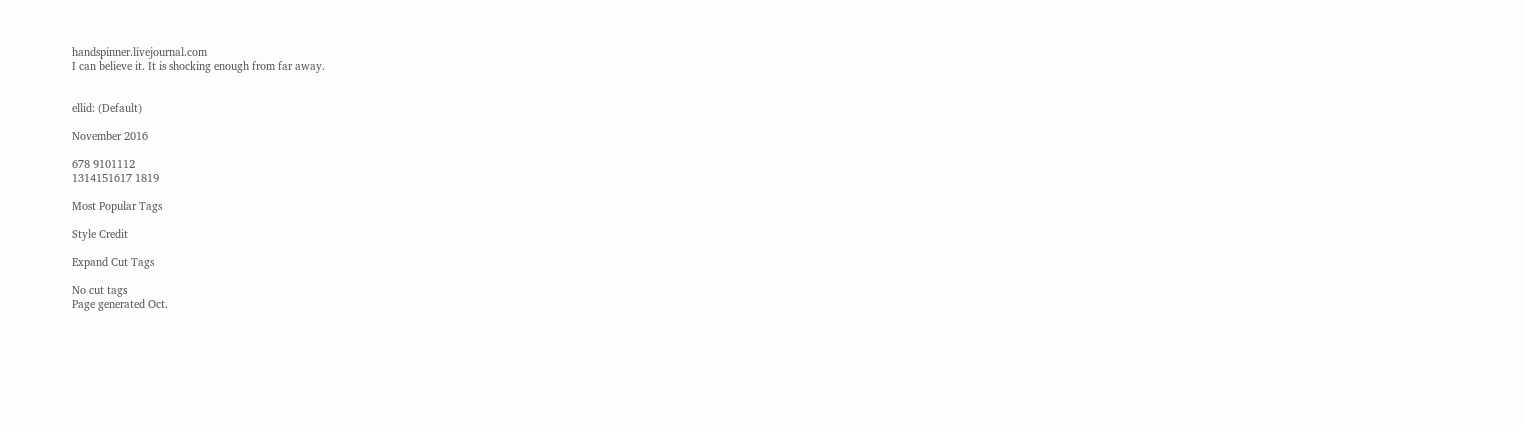handspinner.livejournal.com
I can believe it. It is shocking enough from far away.


ellid: (Default)

November 2016

678 9101112
1314151617 1819

Most Popular Tags

Style Credit

Expand Cut Tags

No cut tags
Page generated Oct.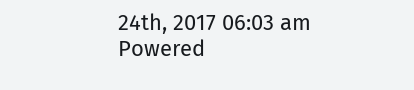24th, 2017 06:03 am
Powered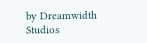by Dreamwidth Studios